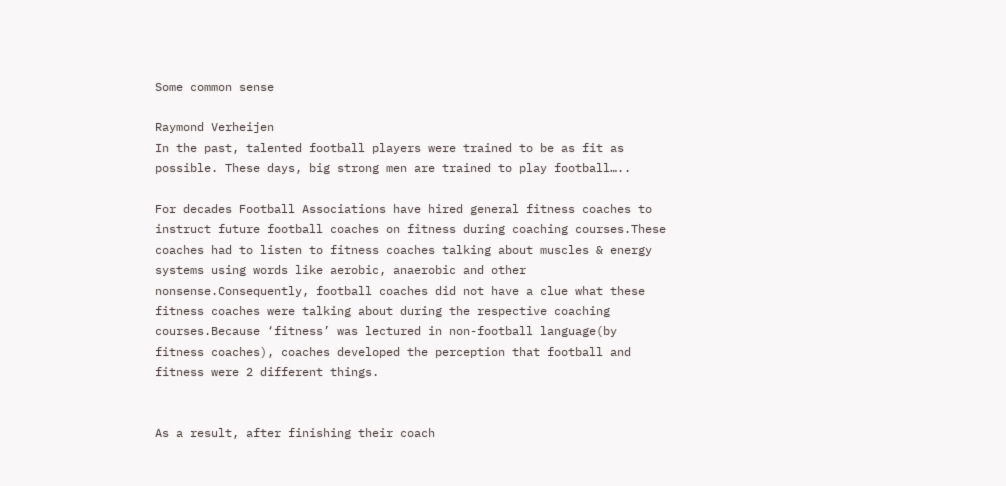Some common sense

Raymond Verheijen
In the past, talented football players were trained to be as fit as possible. These days, big strong men are trained to play football…..

For decades Football Associations have hired general fitness coaches to instruct future football coaches on fitness during coaching courses.These coaches had to listen to fitness coaches talking about muscles & energy systems using words like aerobic, anaerobic and other nonsense.Consequently, football coaches did not have a clue what these fitness coaches were talking about during the respective coaching courses.Because ‘fitness’ was lectured in non-football language(by fitness coaches), coaches developed the perception that football and fitness were 2 different things.


As a result, after finishing their coach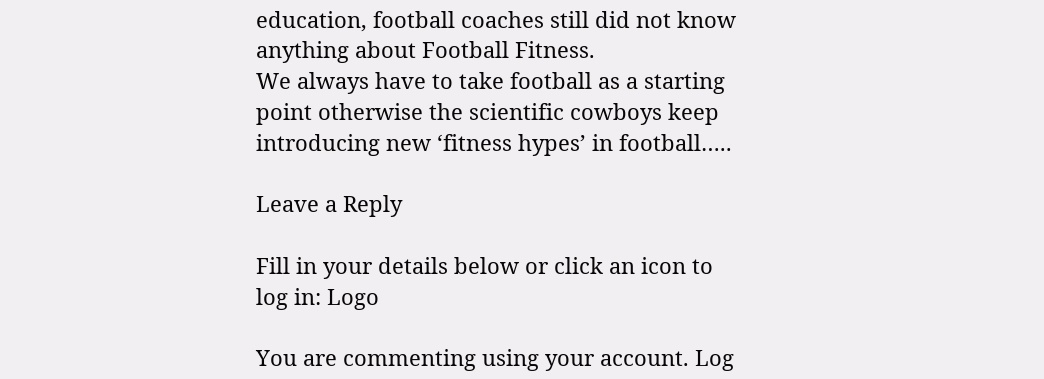education, football coaches still did not know anything about Football Fitness.
We always have to take football as a starting point otherwise the scientific cowboys keep introducing new ‘fitness hypes’ in football…..

Leave a Reply

Fill in your details below or click an icon to log in: Logo

You are commenting using your account. Log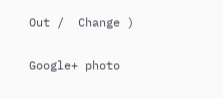Out /  Change )

Google+ photo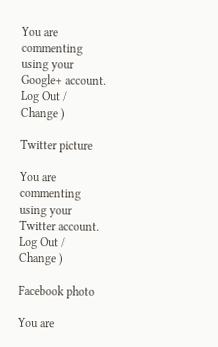You are commenting using your Google+ account. Log Out /  Change )

Twitter picture

You are commenting using your Twitter account. Log Out /  Change )

Facebook photo

You are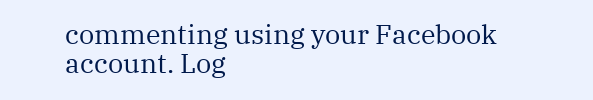commenting using your Facebook account. Log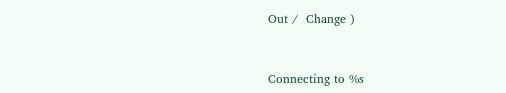Out /  Change )


Connecting to %s